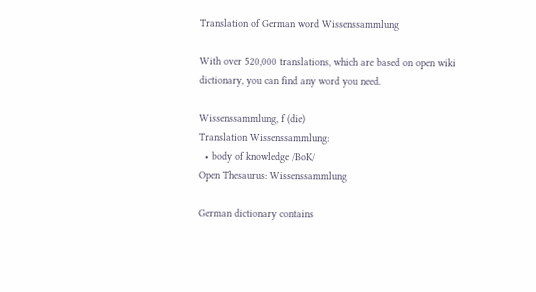Translation of German word Wissenssammlung

With over 520,000 translations, which are based on open wiki dictionary, you can find any word you need.

Wissenssammlung, f (die)
Translation Wissenssammlung:
  • body of knowledge /BoK/
Open Thesaurus: Wissenssammlung

German dictionary contains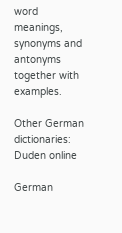word meanings, synonyms and antonyms together with examples.

Other German dictionaries:
Duden online

German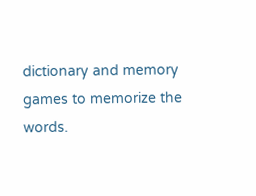dictionary and memory games to memorize the words.